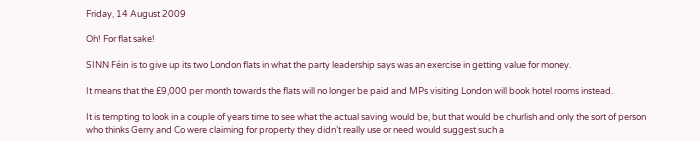Friday, 14 August 2009

Oh! For flat sake!

SINN Féin is to give up its two London flats in what the party leadership says was an exercise in getting value for money.

It means that the £9,000 per month towards the flats will no longer be paid and MPs visiting London will book hotel rooms instead.

It is tempting to look in a couple of years time to see what the actual saving would be, but that would be churlish and only the sort of person who thinks Gerry and Co were claiming for property they didn’t really use or need would suggest such a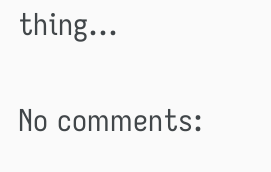thing…

No comments: